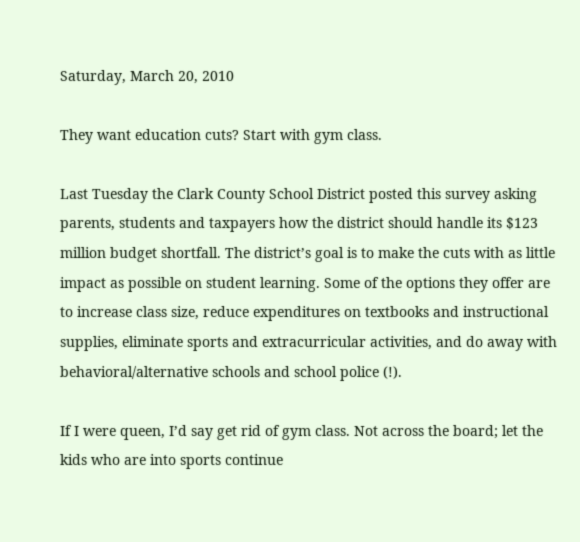Saturday, March 20, 2010

They want education cuts? Start with gym class.

Last Tuesday the Clark County School District posted this survey asking parents, students and taxpayers how the district should handle its $123 million budget shortfall. The district’s goal is to make the cuts with as little impact as possible on student learning. Some of the options they offer are to increase class size, reduce expenditures on textbooks and instructional supplies, eliminate sports and extracurricular activities, and do away with behavioral/alternative schools and school police (!).

If I were queen, I’d say get rid of gym class. Not across the board; let the kids who are into sports continue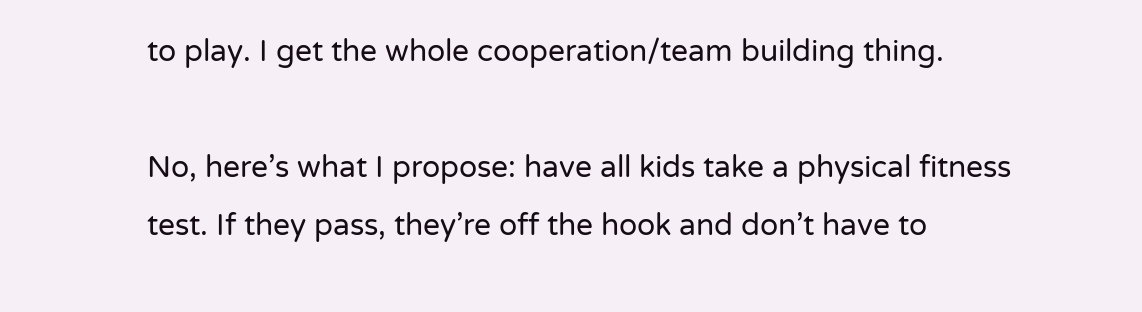to play. I get the whole cooperation/team building thing.

No, here’s what I propose: have all kids take a physical fitness test. If they pass, they’re off the hook and don’t have to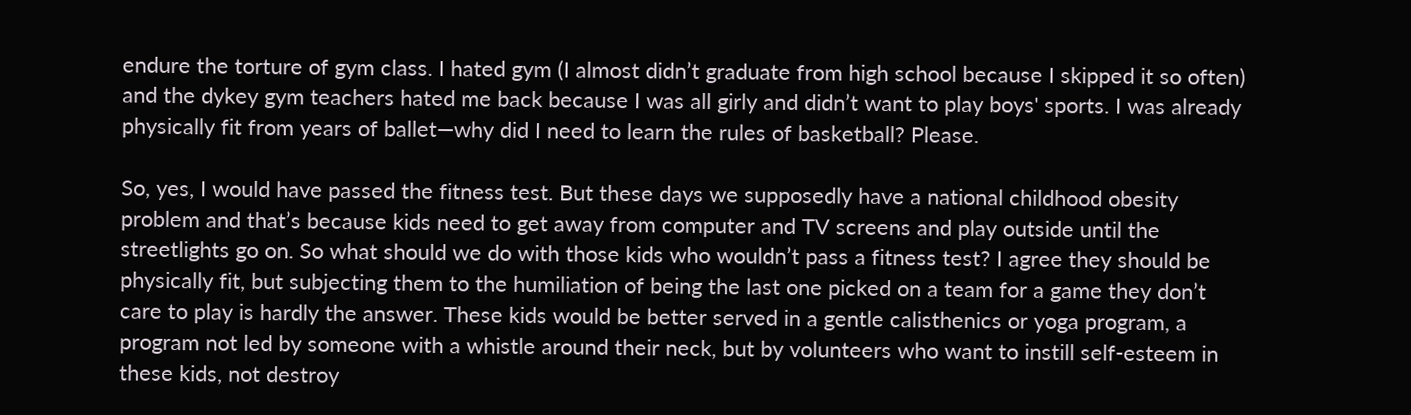endure the torture of gym class. I hated gym (I almost didn’t graduate from high school because I skipped it so often) and the dykey gym teachers hated me back because I was all girly and didn’t want to play boys' sports. I was already physically fit from years of ballet—why did I need to learn the rules of basketball? Please.

So, yes, I would have passed the fitness test. But these days we supposedly have a national childhood obesity problem and that’s because kids need to get away from computer and TV screens and play outside until the streetlights go on. So what should we do with those kids who wouldn’t pass a fitness test? I agree they should be physically fit, but subjecting them to the humiliation of being the last one picked on a team for a game they don’t care to play is hardly the answer. These kids would be better served in a gentle calisthenics or yoga program, a program not led by someone with a whistle around their neck, but by volunteers who want to instill self-esteem in these kids, not destroy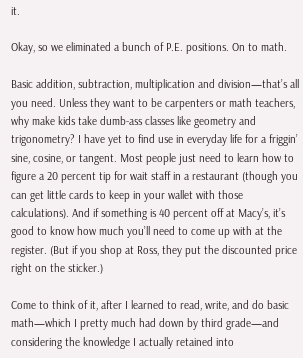it.

Okay, so we eliminated a bunch of P.E. positions. On to math.

Basic addition, subtraction, multiplication and division—that’s all you need. Unless they want to be carpenters or math teachers, why make kids take dumb-ass classes like geometry and trigonometry? I have yet to find use in everyday life for a friggin’ sine, cosine, or tangent. Most people just need to learn how to figure a 20 percent tip for wait staff in a restaurant (though you can get little cards to keep in your wallet with those calculations). And if something is 40 percent off at Macy’s, it’s good to know how much you’ll need to come up with at the register. (But if you shop at Ross, they put the discounted price right on the sticker.)

Come to think of it, after I learned to read, write, and do basic math—which I pretty much had down by third grade—and considering the knowledge I actually retained into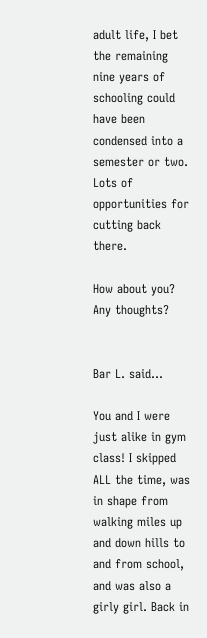adult life, I bet the remaining nine years of schooling could have been condensed into a semester or two. Lots of opportunities for cutting back there.

How about you? Any thoughts?


Bar L. said...

You and I were just alike in gym class! I skipped ALL the time, was in shape from walking miles up and down hills to and from school, and was also a girly girl. Back in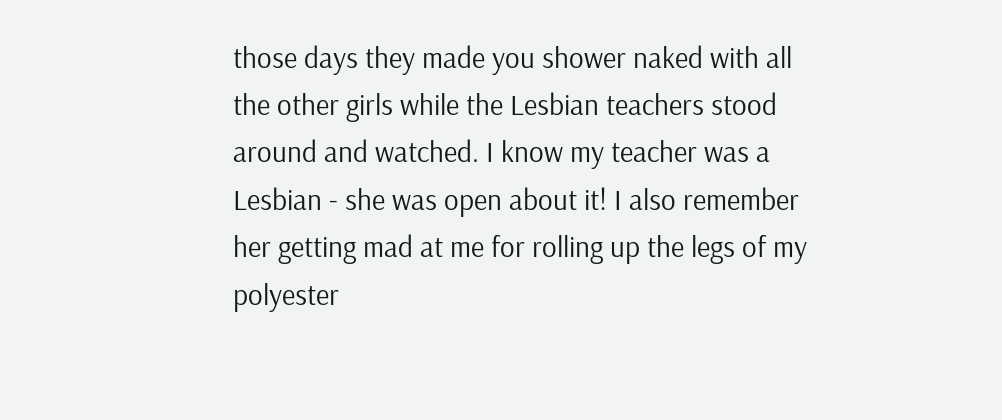those days they made you shower naked with all the other girls while the Lesbian teachers stood around and watched. I know my teacher was a Lesbian - she was open about it! I also remember her getting mad at me for rolling up the legs of my polyester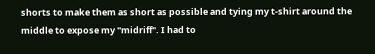shorts to make them as short as possible and tying my t-shirt around the middle to expose my "midriff". I had to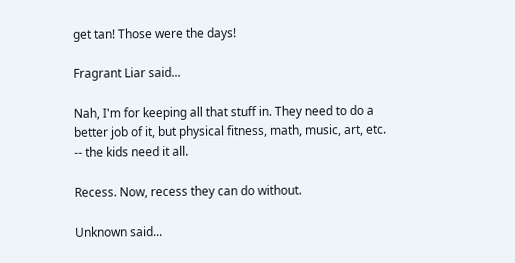get tan! Those were the days!

Fragrant Liar said...

Nah, I'm for keeping all that stuff in. They need to do a better job of it, but physical fitness, math, music, art, etc. -- the kids need it all.

Recess. Now, recess they can do without.

Unknown said...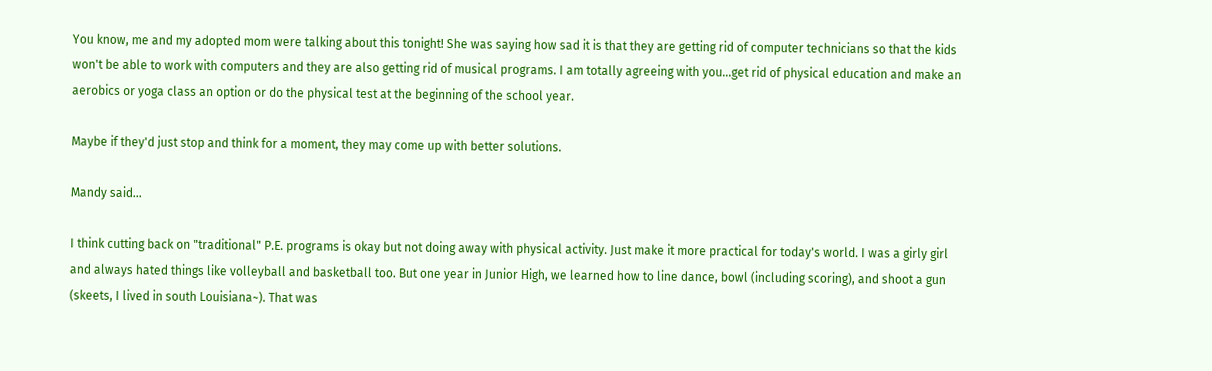You know, me and my adopted mom were talking about this tonight! She was saying how sad it is that they are getting rid of computer technicians so that the kids won't be able to work with computers and they are also getting rid of musical programs. I am totally agreeing with you...get rid of physical education and make an aerobics or yoga class an option or do the physical test at the beginning of the school year.

Maybe if they'd just stop and think for a moment, they may come up with better solutions.

Mandy said...

I think cutting back on "traditional" P.E. programs is okay but not doing away with physical activity. Just make it more practical for today's world. I was a girly girl and always hated things like volleyball and basketball too. But one year in Junior High, we learned how to line dance, bowl (including scoring), and shoot a gun (skeets, I lived in south Louisiana~). That was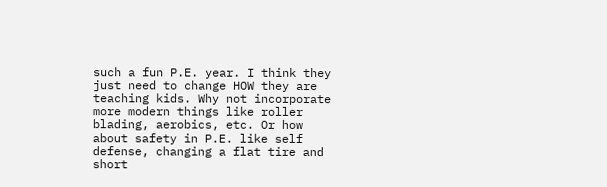such a fun P.E. year. I think they just need to change HOW they are teaching kids. Why not incorporate more modern things like roller blading, aerobics, etc. Or how about safety in P.E. like self defense, changing a flat tire and short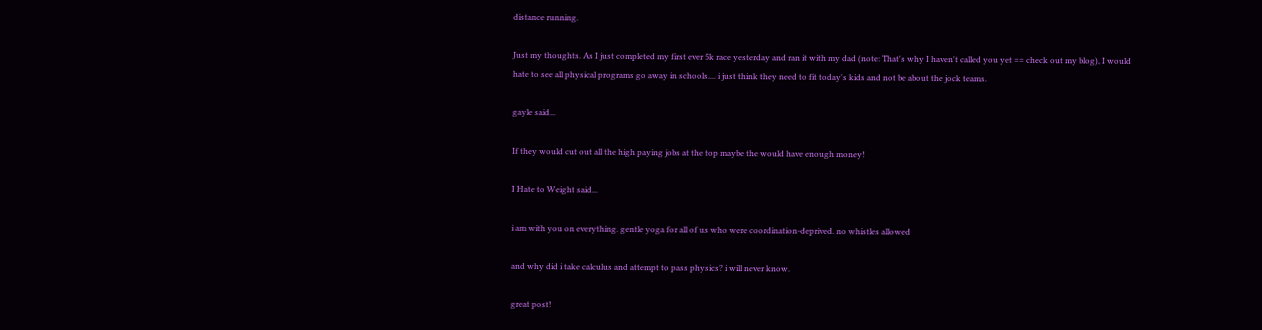distance running.

Just my thoughts. As I just completed my first ever 5k race yesterday and ran it with my dad (note: That's why I haven't called you yet == check out my blog), I would hate to see all physical programs go away in schools.... i just think they need to fit today's kids and not be about the jock teams.

gayle said...

If they would cut out all the high paying jobs at the top maybe the would have enough money!

I Hate to Weight said...

i am with you on everything. gentle yoga for all of us who were coordination-deprived. no whistles allowed

and why did i take calculus and attempt to pass physics? i will never know.

great post!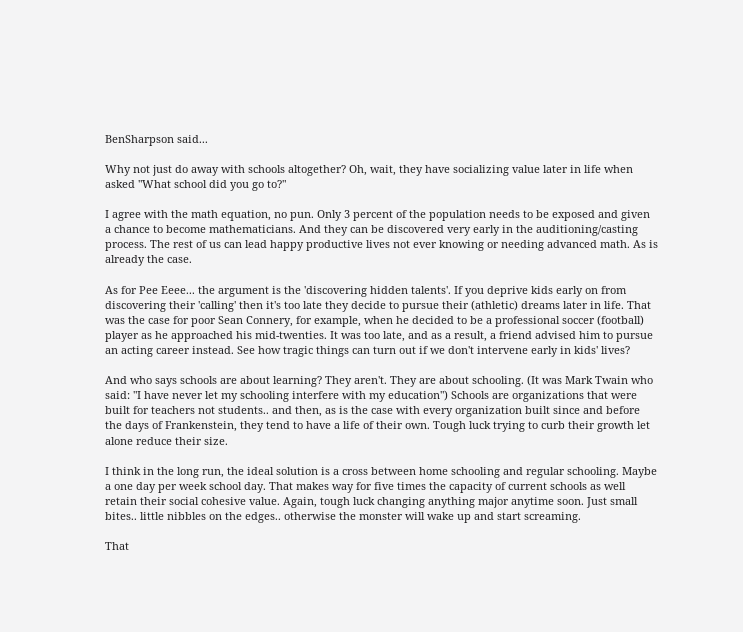BenSharpson said...

Why not just do away with schools altogether? Oh, wait, they have socializing value later in life when asked "What school did you go to?"

I agree with the math equation, no pun. Only 3 percent of the population needs to be exposed and given a chance to become mathematicians. And they can be discovered very early in the auditioning/casting process. The rest of us can lead happy productive lives not ever knowing or needing advanced math. As is already the case.

As for Pee Eeee... the argument is the 'discovering hidden talents'. If you deprive kids early on from discovering their 'calling' then it's too late they decide to pursue their (athletic) dreams later in life. That was the case for poor Sean Connery, for example, when he decided to be a professional soccer (football) player as he approached his mid-twenties. It was too late, and as a result, a friend advised him to pursue an acting career instead. See how tragic things can turn out if we don't intervene early in kids' lives?

And who says schools are about learning? They aren't. They are about schooling. (It was Mark Twain who said: "I have never let my schooling interfere with my education") Schools are organizations that were built for teachers not students.. and then, as is the case with every organization built since and before the days of Frankenstein, they tend to have a life of their own. Tough luck trying to curb their growth let alone reduce their size.

I think in the long run, the ideal solution is a cross between home schooling and regular schooling. Maybe a one day per week school day. That makes way for five times the capacity of current schools as well retain their social cohesive value. Again, tough luck changing anything major anytime soon. Just small bites.. little nibbles on the edges.. otherwise the monster will wake up and start screaming.

That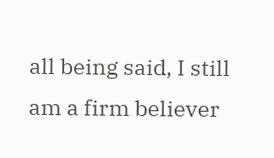all being said, I still am a firm believer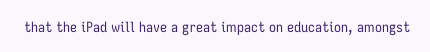that the iPad will have a great impact on education, amongst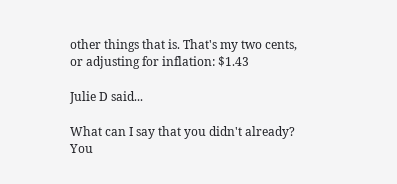other things that is. That's my two cents, or adjusting for inflation: $1.43

Julie D said...

What can I say that you didn't already? You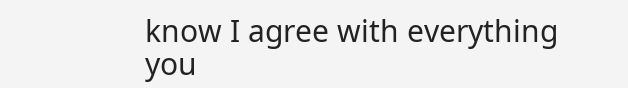know I agree with everything you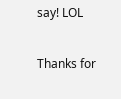say! LOL

Thanks for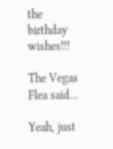the birthday wishes!!!

The Vegas Flea said...

Yeah, just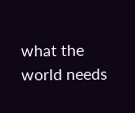what the world needs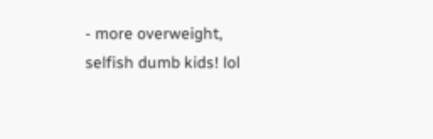- more overweight, selfish dumb kids! lol